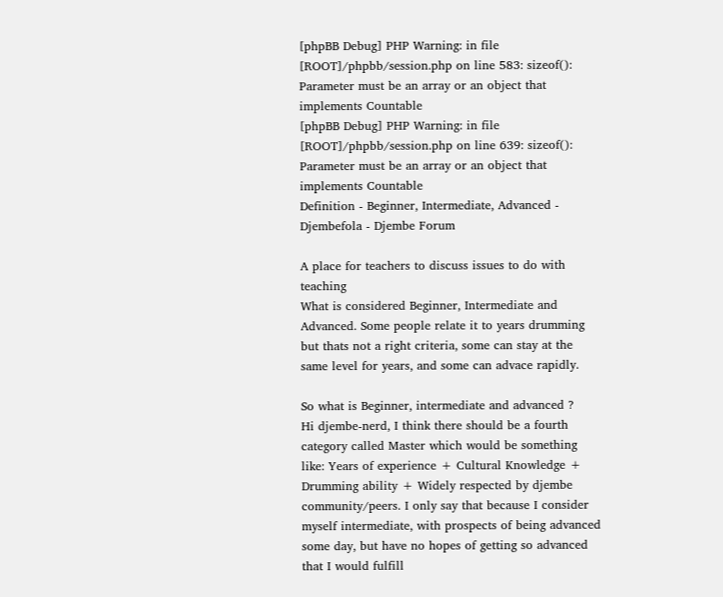[phpBB Debug] PHP Warning: in file [ROOT]/phpbb/session.php on line 583: sizeof(): Parameter must be an array or an object that implements Countable
[phpBB Debug] PHP Warning: in file [ROOT]/phpbb/session.php on line 639: sizeof(): Parameter must be an array or an object that implements Countable
Definition - Beginner, Intermediate, Advanced - Djembefola - Djembe Forum

A place for teachers to discuss issues to do with teaching
What is considered Beginner, Intermediate and Advanced. Some people relate it to years drumming but thats not a right criteria, some can stay at the same level for years, and some can advace rapidly.

So what is Beginner, intermediate and advanced ?
Hi djembe-nerd, I think there should be a fourth category called Master which would be something like: Years of experience + Cultural Knowledge + Drumming ability + Widely respected by djembe community/peers. I only say that because I consider myself intermediate, with prospects of being advanced some day, but have no hopes of getting so advanced that I would fulfill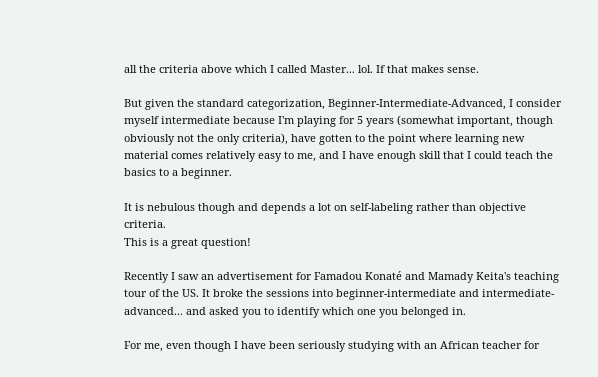all the criteria above which I called Master... lol. If that makes sense.

But given the standard categorization, Beginner-Intermediate-Advanced, I consider myself intermediate because I'm playing for 5 years (somewhat important, though obviously not the only criteria), have gotten to the point where learning new material comes relatively easy to me, and I have enough skill that I could teach the basics to a beginner.

It is nebulous though and depends a lot on self-labeling rather than objective criteria.
This is a great question!

Recently I saw an advertisement for Famadou Konaté and Mamady Keita's teaching tour of the US. It broke the sessions into beginner-intermediate and intermediate-advanced... and asked you to identify which one you belonged in.

For me, even though I have been seriously studying with an African teacher for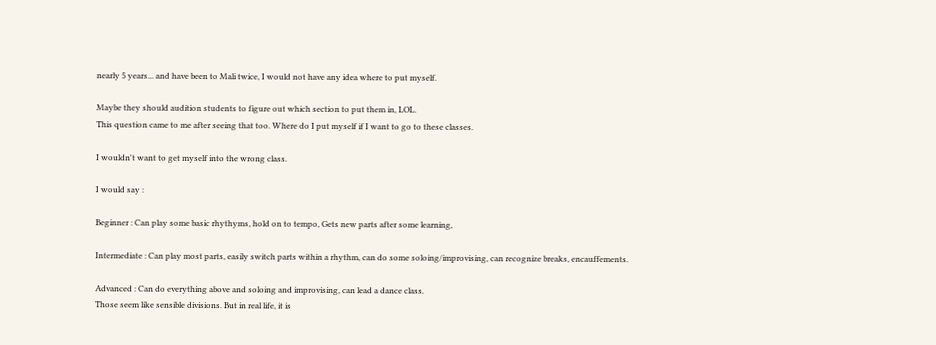nearly 5 years... and have been to Mali twice, I would not have any idea where to put myself.

Maybe they should audition students to figure out which section to put them in, LOL.
This question came to me after seeing that too. Where do I put myself if I want to go to these classes.

I wouldn't want to get myself into the wrong class.

I would say :

Beginner : Can play some basic rhythyms, hold on to tempo, Gets new parts after some learning,

Intermediate : Can play most parts, easily switch parts within a rhythm, can do some soloing/improvising, can recognize breaks, encauffements.

Advanced : Can do everything above and soloing and improvising, can lead a dance class.
Those seem like sensible divisions. But in real life, it is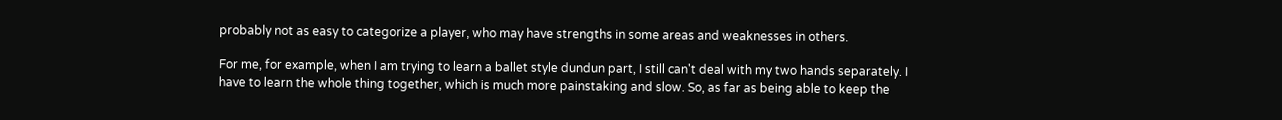probably not as easy to categorize a player, who may have strengths in some areas and weaknesses in others.

For me, for example, when I am trying to learn a ballet style dundun part, I still can't deal with my two hands separately. I have to learn the whole thing together, which is much more painstaking and slow. So, as far as being able to keep the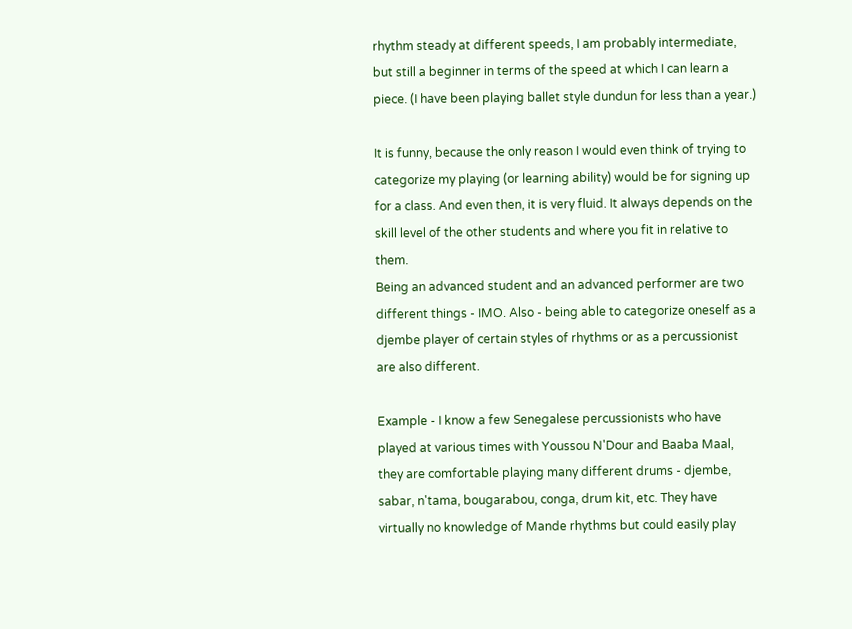rhythm steady at different speeds, I am probably intermediate, but still a beginner in terms of the speed at which I can learn a piece. (I have been playing ballet style dundun for less than a year.)

It is funny, because the only reason I would even think of trying to categorize my playing (or learning ability) would be for signing up for a class. And even then, it is very fluid. It always depends on the skill level of the other students and where you fit in relative to them.
Being an advanced student and an advanced performer are two different things - IMO. Also - being able to categorize oneself as a djembe player of certain styles of rhythms or as a percussionist are also different.

Example - I know a few Senegalese percussionists who have played at various times with Youssou N'Dour and Baaba Maal, they are comfortable playing many different drums - djembe, sabar, n'tama, bougarabou, conga, drum kit, etc. They have virtually no knowledge of Mande rhythms but could easily play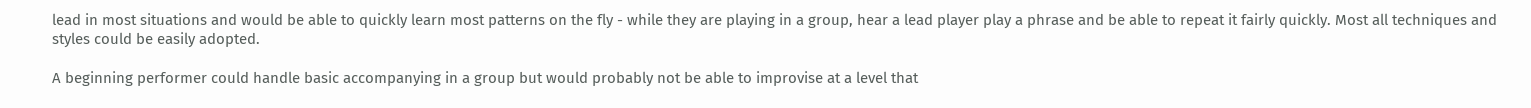lead in most situations and would be able to quickly learn most patterns on the fly - while they are playing in a group, hear a lead player play a phrase and be able to repeat it fairly quickly. Most all techniques and styles could be easily adopted.

A beginning performer could handle basic accompanying in a group but would probably not be able to improvise at a level that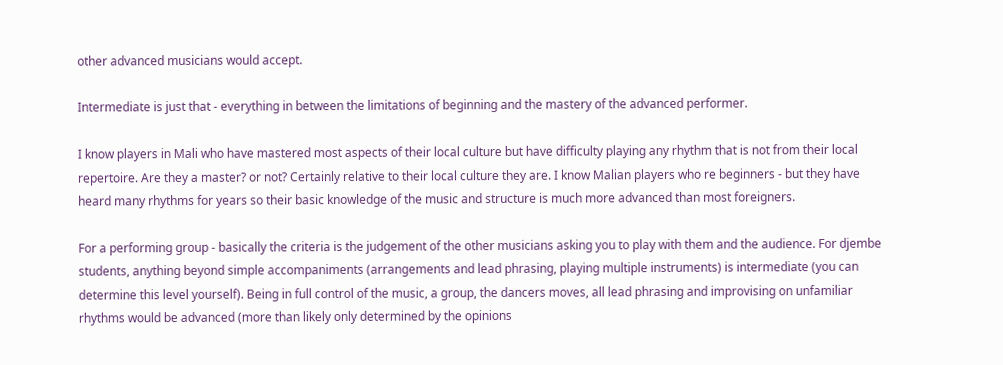other advanced musicians would accept.

Intermediate is just that - everything in between the limitations of beginning and the mastery of the advanced performer.

I know players in Mali who have mastered most aspects of their local culture but have difficulty playing any rhythm that is not from their local repertoire. Are they a master? or not? Certainly relative to their local culture they are. I know Malian players who re beginners - but they have heard many rhythms for years so their basic knowledge of the music and structure is much more advanced than most foreigners.

For a performing group - basically the criteria is the judgement of the other musicians asking you to play with them and the audience. For djembe students, anything beyond simple accompaniments (arrangements and lead phrasing, playing multiple instruments) is intermediate (you can determine this level yourself). Being in full control of the music, a group, the dancers moves, all lead phrasing and improvising on unfamiliar rhythms would be advanced (more than likely only determined by the opinions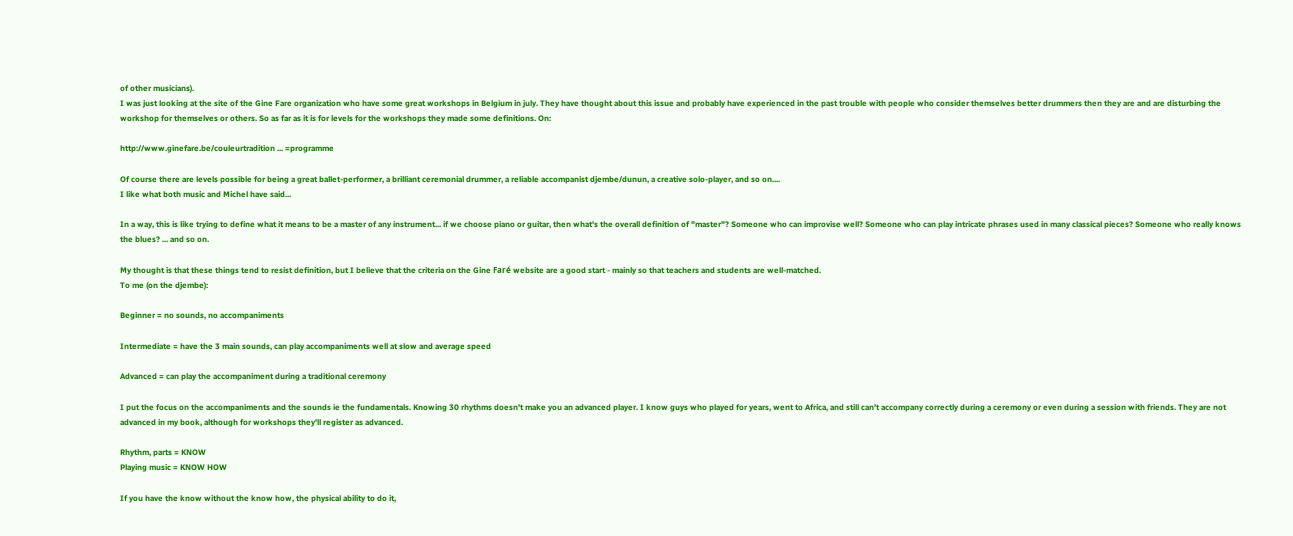of other musicians).
I was just looking at the site of the Gine Fare organization who have some great workshops in Belgium in july. They have thought about this issue and probably have experienced in the past trouble with people who consider themselves better drummers then they are and are disturbing the workshop for themselves or others. So as far as it is for levels for the workshops they made some definitions. On:

http://www.ginefare.be/couleurtradition ... =programme

Of course there are levels possible for being a great ballet-performer, a brilliant ceremonial drummer, a reliable accompanist djembe/dunun, a creative solo-player, and so on....
I like what both music and Michel have said...

In a way, this is like trying to define what it means to be a master of any instrument... if we choose piano or guitar, then what's the overall definition of "master"? Someone who can improvise well? Someone who can play intricate phrases used in many classical pieces? Someone who really knows the blues? ... and so on.

My thought is that these things tend to resist definition, but I believe that the criteria on the Gine Faré website are a good start - mainly so that teachers and students are well-matched.
To me (on the djembe):

Beginner = no sounds, no accompaniments

Intermediate = have the 3 main sounds, can play accompaniments well at slow and average speed

Advanced = can play the accompaniment during a traditional ceremony

I put the focus on the accompaniments and the sounds ie the fundamentals. Knowing 30 rhythms doesn't make you an advanced player. I know guys who played for years, went to Africa, and still can't accompany correctly during a ceremony or even during a session with friends. They are not advanced in my book, although for workshops they'll register as advanced.

Rhythm, parts = KNOW
Playing music = KNOW HOW

If you have the know without the know how, the physical ability to do it,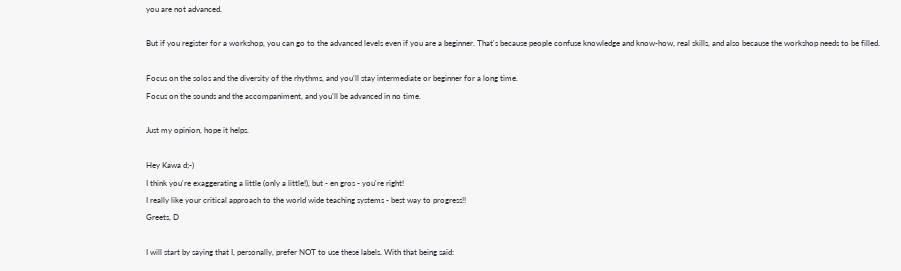you are not advanced.

But if you register for a workshop, you can go to the advanced levels even if you are a beginner. That's because people confuse knowledge and know-how, real skills, and also because the workshop needs to be filled.

Focus on the solos and the diversity of the rhythms, and you'll stay intermediate or beginner for a long time.
Focus on the sounds and the accompaniment, and you'll be advanced in no time.

Just my opinion, hope it helps.

Hey Kawa d;-)
I think you're exaggerating a little (only a little!), but - en gros - you're right!
I really like your critical approach to the world wide teaching systems - best way to progress!!
Greets, D

I will start by saying that I, personally, prefer NOT to use these labels. With that being said: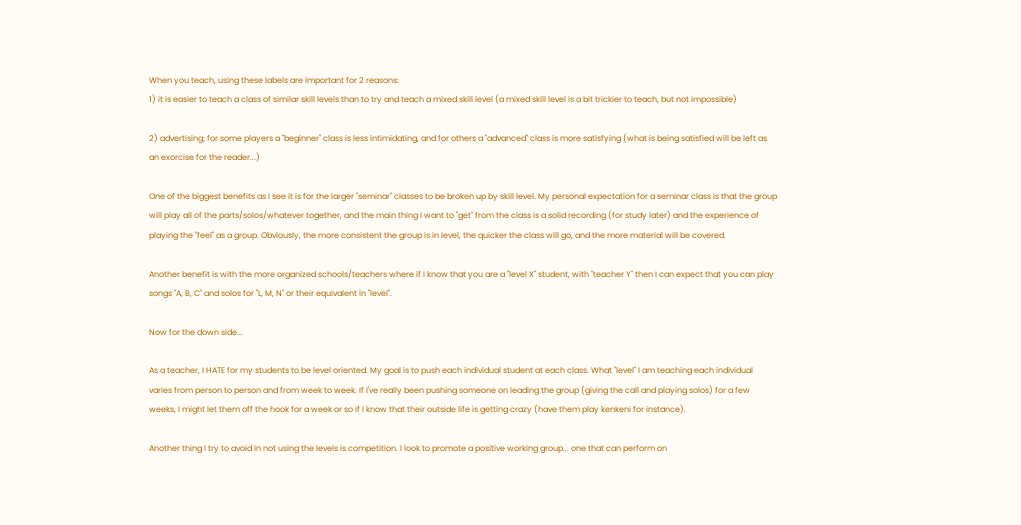When you teach, using these labels are important for 2 reasons:
1) it is easier to teach a class of similar skill levels than to try and teach a mixed skill level (a mixed skill level is a bit trickier to teach, but not impossible)

2) advertising; for some players a "beginner" class is less intimidating, and for others a "advanced" class is more satisfying (what is being satisfied will be left as an exorcise for the reader...)

One of the biggest benefits as I see it is for the larger "seminar" classes to be broken up by skill level. My personal expectation for a seminar class is that the group will play all of the parts/solos/whatever together, and the main thing I want to "get" from the class is a solid recording (for study later) and the experience of playing the "feel" as a group. Obviously, the more consistent the group is in level, the quicker the class will go, and the more material will be covered.

Another benefit is with the more organized schools/teachers where if I know that you are a "level X" student, with "teacher Y" then I can expect that you can play songs "A, B, C" and solos for "L, M, N" or their equivalent in "level".

Now for the down side...

As a teacher, I HATE for my students to be level oriented. My goal is to push each individual student at each class. What "level" I am teaching each individual varies from person to person and from week to week. If I've really been pushing someone on leading the group (giving the call and playing solos) for a few weeks, I might let them off the hook for a week or so if I know that their outside life is getting crazy (have them play kenkeni for instance).

Another thing I try to avoid in not using the levels is competition. I look to promote a positive working group... one that can perform on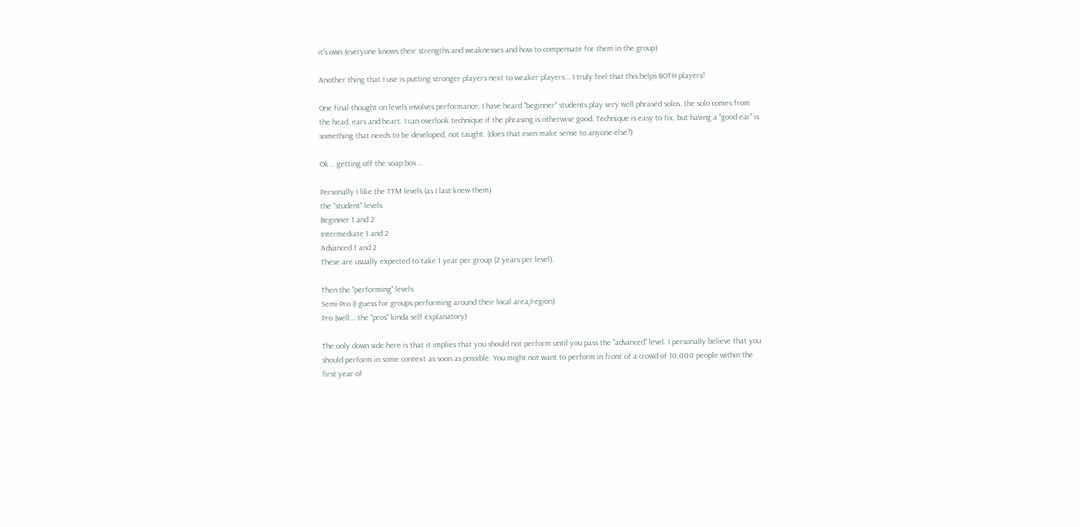it's own (everyone knows their strengths and weaknesses and how to compensate for them in the group)

Another thing that I use is putting stronger players next to weaker players... I truly feel that this helps BOTH players!

One final thought on levels involves performance, I have heard "beginner" students play very well phrased solos. the solo comes from the head, ears and heart. I can overlook technique if the phrasing is otherwise good. Technique is easy to fix, but having a "good ear" is something that needs to be developed, not taught. (does that even make sense to anyone else?)

Ok... getting off the soap box...

Personally I like the TTM levels (as I last knew them)
the "student" levels
Beginner 1 and 2
Intermediate 1 and 2
Advanced 1 and 2
These are usually expected to take 1 year per group (2 years per level).

Then the "performing" levels
Semi-Pro (I guess for groups performing around their local area/region)
Pro (well... the "pros" kinda self explanatory)

The only down side here is that it implies that you should not perform until you pass the "advanced" level. I personally believe that you should perform in some context as soon as possible. You might not want to perform in front of a crowd of 10,000 people within the first year of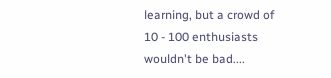learning, but a crowd of 10 - 100 enthusiasts wouldn't be bad....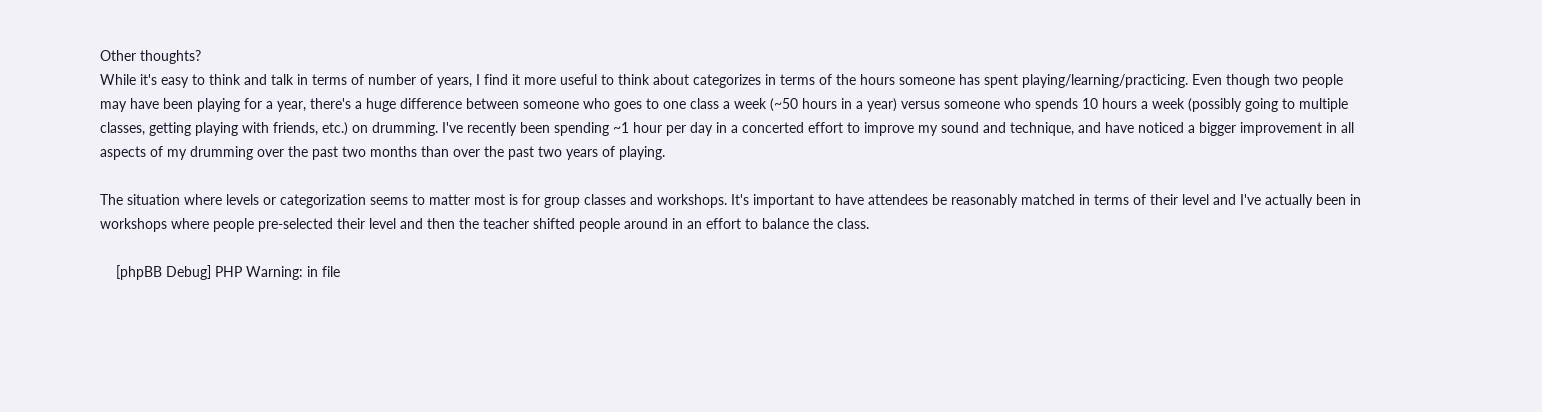Other thoughts?
While it's easy to think and talk in terms of number of years, I find it more useful to think about categorizes in terms of the hours someone has spent playing/learning/practicing. Even though two people may have been playing for a year, there's a huge difference between someone who goes to one class a week (~50 hours in a year) versus someone who spends 10 hours a week (possibly going to multiple classes, getting playing with friends, etc.) on drumming. I've recently been spending ~1 hour per day in a concerted effort to improve my sound and technique, and have noticed a bigger improvement in all aspects of my drumming over the past two months than over the past two years of playing.

The situation where levels or categorization seems to matter most is for group classes and workshops. It's important to have attendees be reasonably matched in terms of their level and I've actually been in workshops where people pre-selected their level and then the teacher shifted people around in an effort to balance the class.

    [phpBB Debug] PHP Warning: in file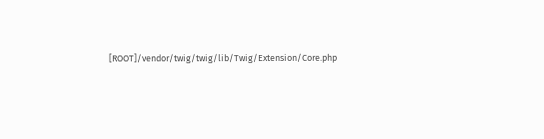[ROOT]/vendor/twig/twig/lib/Twig/Extension/Core.php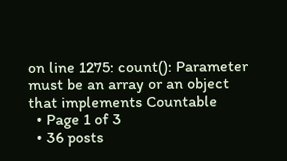on line 1275: count(): Parameter must be an array or an object that implements Countable
  • Page 1 of 3
  • 36 posts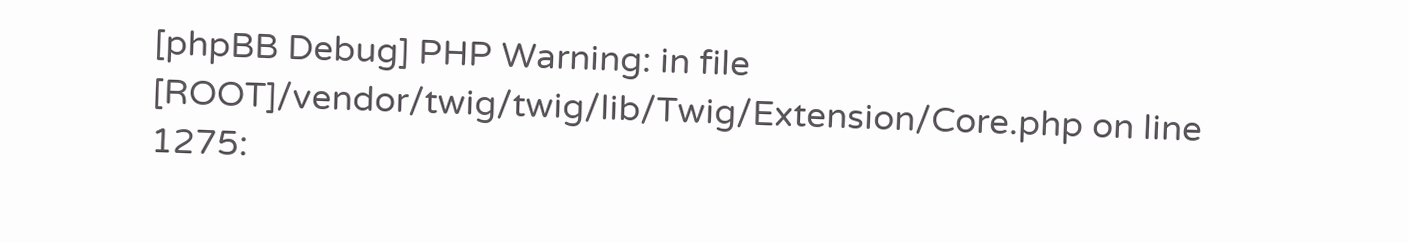[phpBB Debug] PHP Warning: in file [ROOT]/vendor/twig/twig/lib/Twig/Extension/Core.php on line 1275: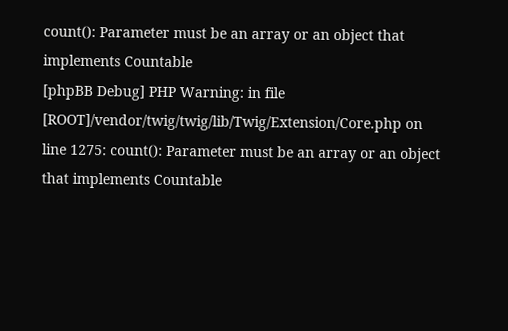count(): Parameter must be an array or an object that implements Countable
[phpBB Debug] PHP Warning: in file [ROOT]/vendor/twig/twig/lib/Twig/Extension/Core.php on line 1275: count(): Parameter must be an array or an object that implements Countable